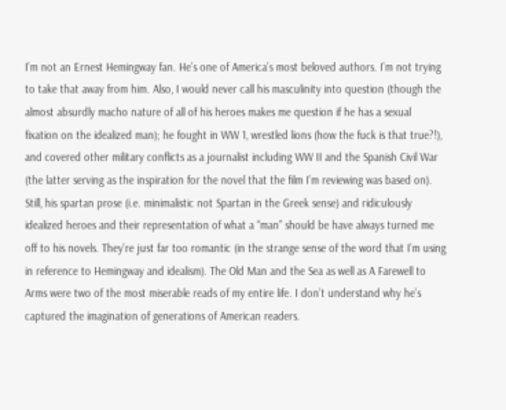I’m not an Ernest Hemingway fan. He’s one of America’s most beloved authors. I’m not trying to take that away from him. Also, I would never call his masculinity into question (though the almost absurdly macho nature of all of his heroes makes me question if he has a sexual fixation on the idealized man); he fought in WW 1, wrestled lions (how the fuck is that true?!), and covered other military conflicts as a journalist including WW II and the Spanish Civil War (the latter serving as the inspiration for the novel that the film I’m reviewing was based on). Still, his spartan prose (i.e. minimalistic not Spartan in the Greek sense) and ridiculously idealized heroes and their representation of what a “man” should be have always turned me off to his novels. They’re just far too romantic (in the strange sense of the word that I’m using in reference to Hemingway and idealism). The Old Man and the Sea as well as A Farewell to Arms were two of the most miserable reads of my entire life. I don’t understand why he’s captured the imagination of generations of American readers.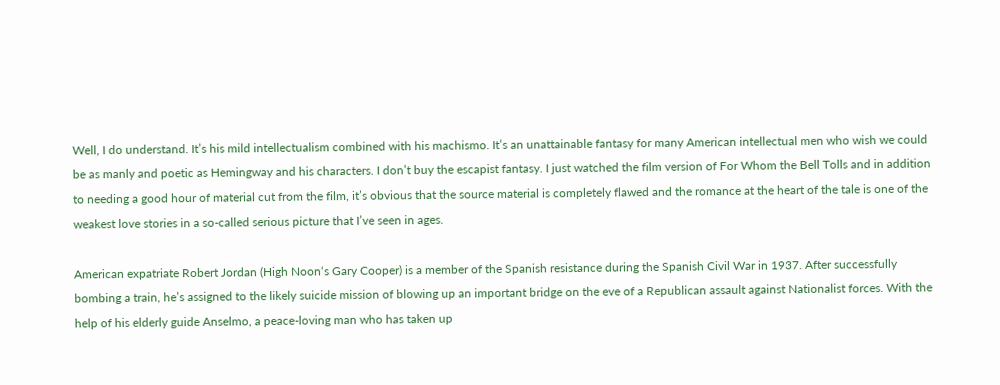Well, I do understand. It’s his mild intellectualism combined with his machismo. It’s an unattainable fantasy for many American intellectual men who wish we could be as manly and poetic as Hemingway and his characters. I don’t buy the escapist fantasy. I just watched the film version of For Whom the Bell Tolls and in addition to needing a good hour of material cut from the film, it’s obvious that the source material is completely flawed and the romance at the heart of the tale is one of the weakest love stories in a so-called serious picture that I’ve seen in ages.

American expatriate Robert Jordan (High Noon‘s Gary Cooper) is a member of the Spanish resistance during the Spanish Civil War in 1937. After successfully bombing a train, he’s assigned to the likely suicide mission of blowing up an important bridge on the eve of a Republican assault against Nationalist forces. With the help of his elderly guide Anselmo, a peace-loving man who has taken up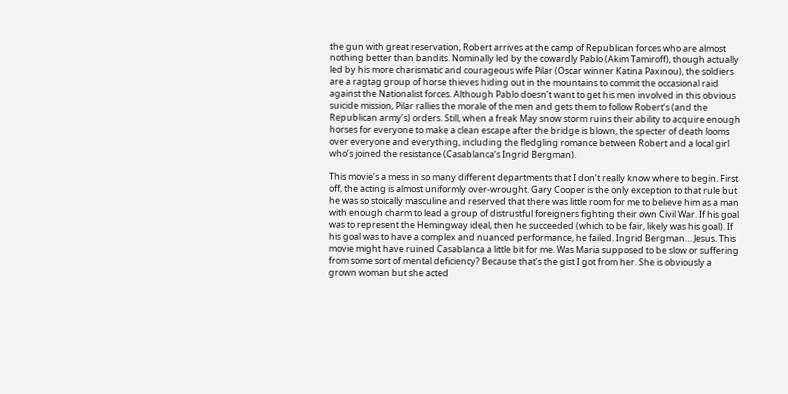the gun with great reservation, Robert arrives at the camp of Republican forces who are almost nothing better than bandits. Nominally led by the cowardly Pablo (Akim Tamiroff), though actually led by his more charismatic and courageous wife Pilar (Oscar winner Katina Paxinou), the soldiers are a ragtag group of horse thieves hiding out in the mountains to commit the occasional raid against the Nationalist forces. Although Pablo doesn’t want to get his men involved in this obvious suicide mission, Pilar rallies the morale of the men and gets them to follow Robert’s (and the Republican army’s) orders. Still, when a freak May snow storm ruins their ability to acquire enough horses for everyone to make a clean escape after the bridge is blown, the specter of death looms over everyone and everything, including the fledgling romance between Robert and a local girl who’s joined the resistance (Casablanca‘s Ingrid Bergman).

This movie’s a mess in so many different departments that I don’t really know where to begin. First off, the acting is almost uniformly over-wrought. Gary Cooper is the only exception to that rule but he was so stoically masculine and reserved that there was little room for me to believe him as a man with enough charm to lead a group of distrustful foreigners fighting their own Civil War. If his goal was to represent the Hemingway ideal, then he succeeded (which to be fair, likely was his goal). If his goal was to have a complex and nuanced performance, he failed. Ingrid Bergman… Jesus. This movie might have ruined Casablanca a little bit for me. Was Maria supposed to be slow or suffering from some sort of mental deficiency? Because that’s the gist I got from her. She is obviously a grown woman but she acted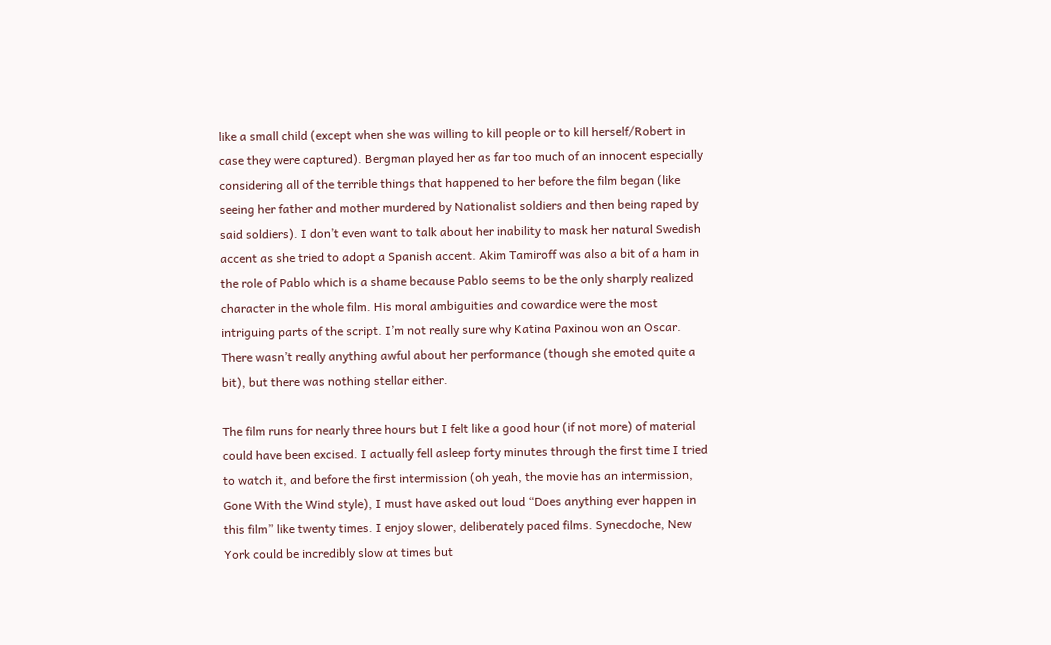like a small child (except when she was willing to kill people or to kill herself/Robert in case they were captured). Bergman played her as far too much of an innocent especially considering all of the terrible things that happened to her before the film began (like seeing her father and mother murdered by Nationalist soldiers and then being raped by said soldiers). I don’t even want to talk about her inability to mask her natural Swedish accent as she tried to adopt a Spanish accent. Akim Tamiroff was also a bit of a ham in the role of Pablo which is a shame because Pablo seems to be the only sharply realized character in the whole film. His moral ambiguities and cowardice were the most intriguing parts of the script. I’m not really sure why Katina Paxinou won an Oscar. There wasn’t really anything awful about her performance (though she emoted quite a bit), but there was nothing stellar either.

The film runs for nearly three hours but I felt like a good hour (if not more) of material could have been excised. I actually fell asleep forty minutes through the first time I tried to watch it, and before the first intermission (oh yeah, the movie has an intermission, Gone With the Wind style), I must have asked out loud “Does anything ever happen in this film” like twenty times. I enjoy slower, deliberately paced films. Synecdoche, New York could be incredibly slow at times but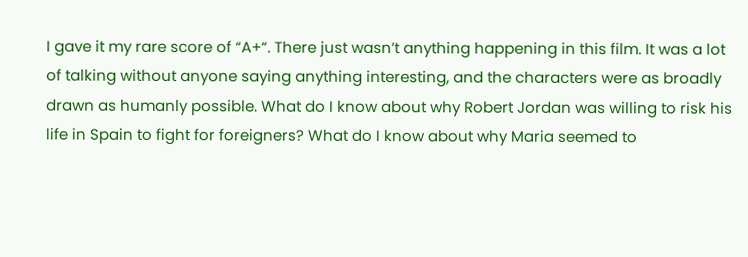I gave it my rare score of “A+“. There just wasn’t anything happening in this film. It was a lot of talking without anyone saying anything interesting, and the characters were as broadly drawn as humanly possible. What do I know about why Robert Jordan was willing to risk his life in Spain to fight for foreigners? What do I know about why Maria seemed to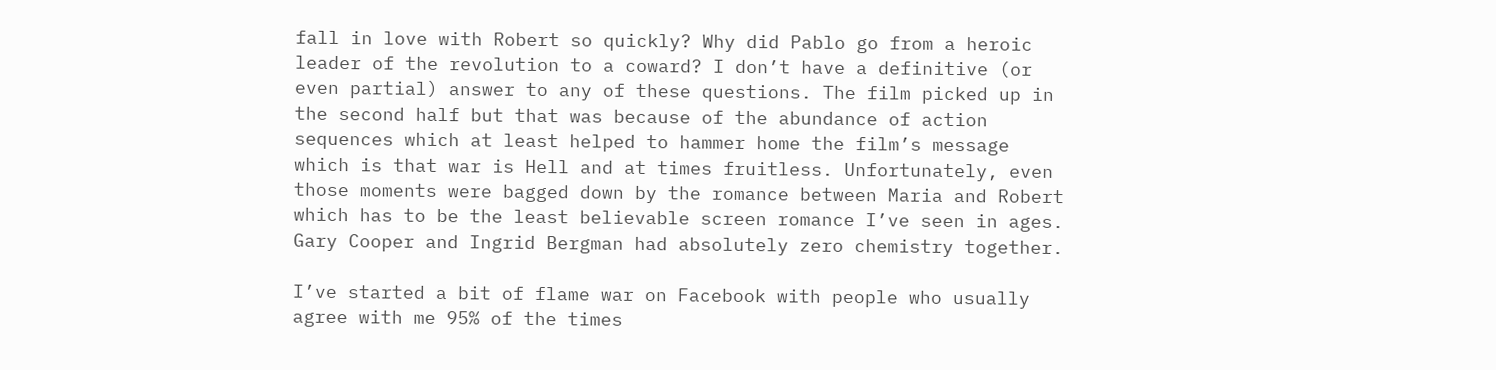fall in love with Robert so quickly? Why did Pablo go from a heroic leader of the revolution to a coward? I don’t have a definitive (or even partial) answer to any of these questions. The film picked up in the second half but that was because of the abundance of action sequences which at least helped to hammer home the film’s message which is that war is Hell and at times fruitless. Unfortunately, even those moments were bagged down by the romance between Maria and Robert which has to be the least believable screen romance I’ve seen in ages. Gary Cooper and Ingrid Bergman had absolutely zero chemistry together.

I’ve started a bit of flame war on Facebook with people who usually agree with me 95% of the times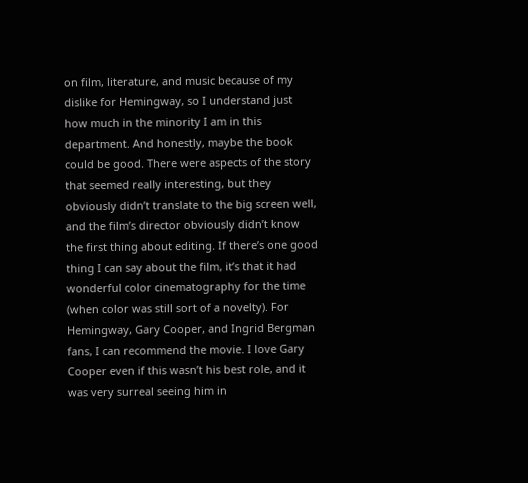on film, literature, and music because of my dislike for Hemingway, so I understand just how much in the minority I am in this department. And honestly, maybe the book could be good. There were aspects of the story that seemed really interesting, but they obviously didn’t translate to the big screen well, and the film’s director obviously didn’t know the first thing about editing. If there’s one good thing I can say about the film, it’s that it had wonderful color cinematography for the time (when color was still sort of a novelty). For Hemingway, Gary Cooper, and Ingrid Bergman fans, I can recommend the movie. I love Gary Cooper even if this wasn’t his best role, and it was very surreal seeing him in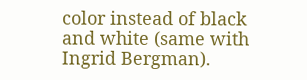color instead of black and white (same with Ingrid Bergman).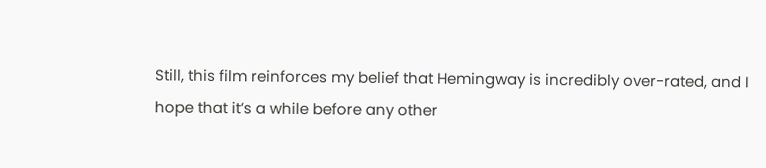Still, this film reinforces my belief that Hemingway is incredibly over-rated, and I hope that it’s a while before any other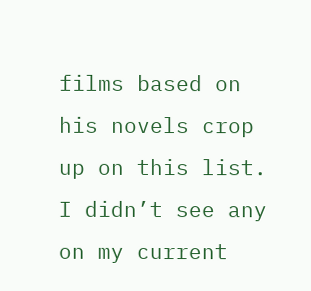films based on his novels crop up on this list. I didn’t see any on my current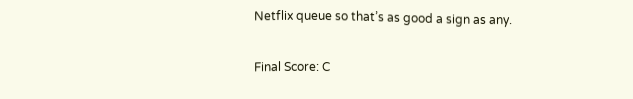Netflix queue so that’s as good a sign as any.

Final Score: C